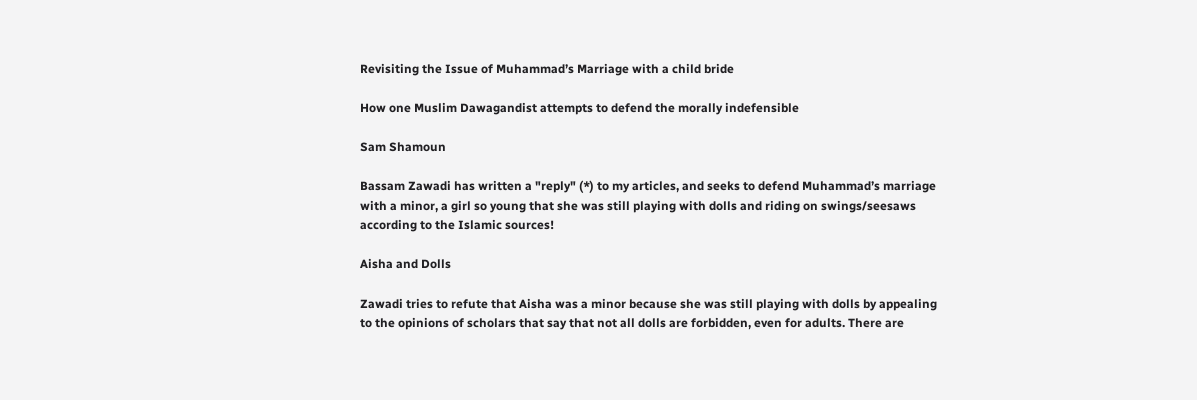Revisiting the Issue of Muhammad’s Marriage with a child bride

How one Muslim Dawagandist attempts to defend the morally indefensible

Sam Shamoun

Bassam Zawadi has written a "reply" (*) to my articles, and seeks to defend Muhammad’s marriage with a minor, a girl so young that she was still playing with dolls and riding on swings/seesaws according to the Islamic sources!

Aisha and Dolls

Zawadi tries to refute that Aisha was a minor because she was still playing with dolls by appealing to the opinions of scholars that say that not all dolls are forbidden, even for adults. There are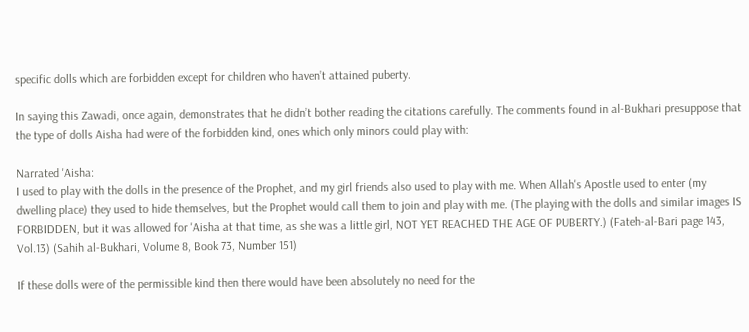specific dolls which are forbidden except for children who haven’t attained puberty.

In saying this Zawadi, once again, demonstrates that he didn’t bother reading the citations carefully. The comments found in al-Bukhari presuppose that the type of dolls Aisha had were of the forbidden kind, ones which only minors could play with:

Narrated 'Aisha:
I used to play with the dolls in the presence of the Prophet, and my girl friends also used to play with me. When Allah's Apostle used to enter (my dwelling place) they used to hide themselves, but the Prophet would call them to join and play with me. (The playing with the dolls and similar images IS FORBIDDEN, but it was allowed for 'Aisha at that time, as she was a little girl, NOT YET REACHED THE AGE OF PUBERTY.) (Fateh-al-Bari page 143, Vol.13) (Sahih al-Bukhari, Volume 8, Book 73, Number 151)

If these dolls were of the permissible kind then there would have been absolutely no need for the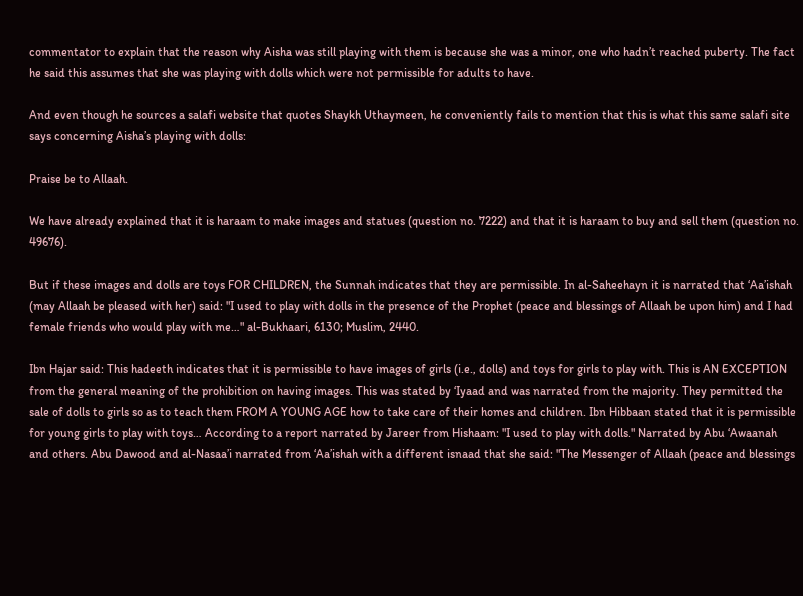commentator to explain that the reason why Aisha was still playing with them is because she was a minor, one who hadn’t reached puberty. The fact he said this assumes that she was playing with dolls which were not permissible for adults to have.

And even though he sources a salafi website that quotes Shaykh Uthaymeen, he conveniently fails to mention that this is what this same salafi site says concerning Aisha’s playing with dolls:

Praise be to Allaah.

We have already explained that it is haraam to make images and statues (question no. 7222) and that it is haraam to buy and sell them (question no. 49676).

But if these images and dolls are toys FOR CHILDREN, the Sunnah indicates that they are permissible. In al-Saheehayn it is narrated that ‘Aa’ishah (may Allaah be pleased with her) said: "I used to play with dolls in the presence of the Prophet (peace and blessings of Allaah be upon him) and I had female friends who would play with me…" al-Bukhaari, 6130; Muslim, 2440.

Ibn Hajar said: This hadeeth indicates that it is permissible to have images of girls (i.e., dolls) and toys for girls to play with. This is AN EXCEPTION from the general meaning of the prohibition on having images. This was stated by ‘Iyaad and was narrated from the majority. They permitted the sale of dolls to girls so as to teach them FROM A YOUNG AGE how to take care of their homes and children. Ibn Hibbaan stated that it is permissible for young girls to play with toys… According to a report narrated by Jareer from Hishaam: "I used to play with dolls." Narrated by Abu ‘Awaanah and others. Abu Dawood and al-Nasaa’i narrated from ‘Aa’ishah with a different isnaad that she said: "The Messenger of Allaah (peace and blessings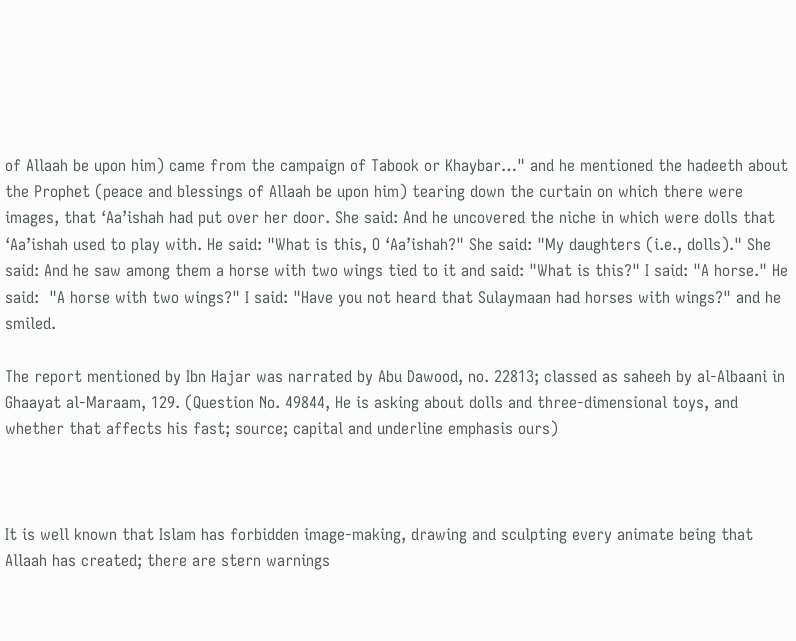of Allaah be upon him) came from the campaign of Tabook or Khaybar…" and he mentioned the hadeeth about the Prophet (peace and blessings of Allaah be upon him) tearing down the curtain on which there were images, that ‘Aa’ishah had put over her door. She said: And he uncovered the niche in which were dolls that ‘Aa’ishah used to play with. He said: "What is this, O ‘Aa’ishah?" She said: "My daughters (i.e., dolls)." She said: And he saw among them a horse with two wings tied to it and said: "What is this?" I said: "A horse." He said:  "A horse with two wings?" I said: "Have you not heard that Sulaymaan had horses with wings?" and he smiled.

The report mentioned by Ibn Hajar was narrated by Abu Dawood, no. 22813; classed as saheeh by al-Albaani in Ghaayat al-Maraam, 129. (Question No. 49844, He is asking about dolls and three-dimensional toys, and whether that affects his fast; source; capital and underline emphasis ours)



It is well known that Islam has forbidden image-making, drawing and sculpting every animate being that Allaah has created; there are stern warnings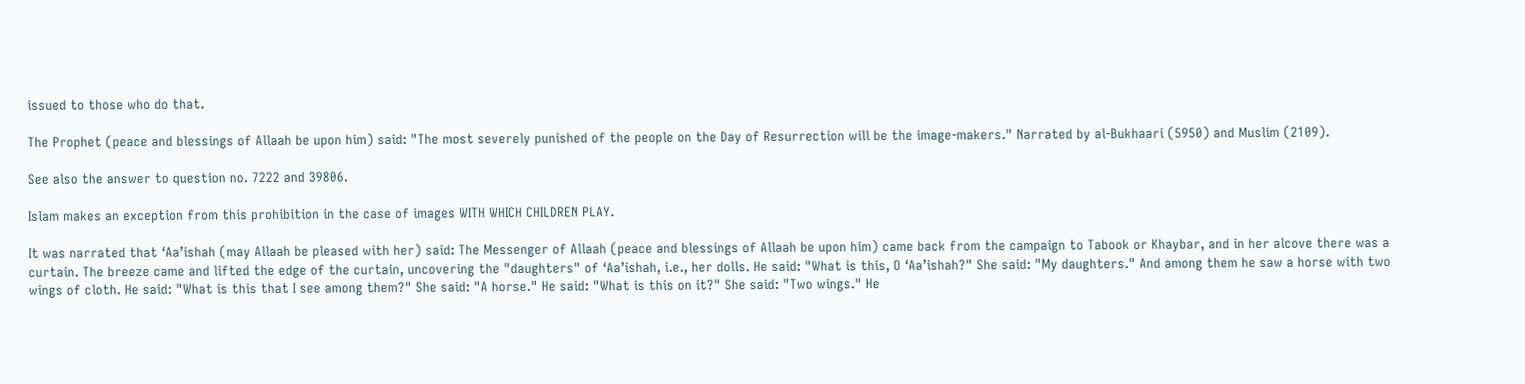issued to those who do that.

The Prophet (peace and blessings of Allaah be upon him) said: "The most severely punished of the people on the Day of Resurrection will be the image-makers." Narrated by al-Bukhaari (5950) and Muslim (2109).

See also the answer to question no. 7222 and 39806.

Islam makes an exception from this prohibition in the case of images WITH WHICH CHILDREN PLAY.

It was narrated that ‘Aa’ishah (may Allaah be pleased with her) said: The Messenger of Allaah (peace and blessings of Allaah be upon him) came back from the campaign to Tabook or Khaybar, and in her alcove there was a curtain. The breeze came and lifted the edge of the curtain, uncovering the "daughters" of ‘Aa’ishah, i.e., her dolls. He said: "What is this, O ‘Aa’ishah?" She said: "My daughters." And among them he saw a horse with two wings of cloth. He said: "What is this that I see among them?" She said: "A horse." He said: "What is this on it?" She said: "Two wings." He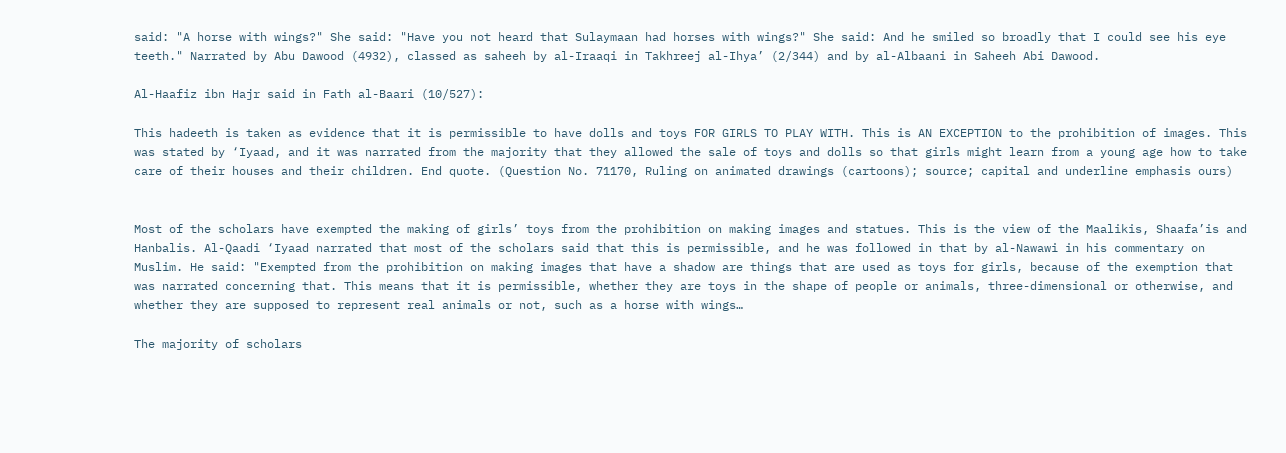said: "A horse with wings?" She said: "Have you not heard that Sulaymaan had horses with wings?" She said: And he smiled so broadly that I could see his eye teeth." Narrated by Abu Dawood (4932), classed as saheeh by al-Iraaqi in Takhreej al-Ihya’ (2/344) and by al-Albaani in Saheeh Abi Dawood.

Al-Haafiz ibn Hajr said in Fath al-Baari (10/527):

This hadeeth is taken as evidence that it is permissible to have dolls and toys FOR GIRLS TO PLAY WITH. This is AN EXCEPTION to the prohibition of images. This was stated by ‘Iyaad, and it was narrated from the majority that they allowed the sale of toys and dolls so that girls might learn from a young age how to take care of their houses and their children. End quote. (Question No. 71170, Ruling on animated drawings (cartoons); source; capital and underline emphasis ours)


Most of the scholars have exempted the making of girls’ toys from the prohibition on making images and statues. This is the view of the Maalikis, Shaafa’is and Hanbalis. Al-Qaadi ‘Iyaad narrated that most of the scholars said that this is permissible, and he was followed in that by al-Nawawi in his commentary on Muslim. He said: "Exempted from the prohibition on making images that have a shadow are things that are used as toys for girls, because of the exemption that was narrated concerning that. This means that it is permissible, whether they are toys in the shape of people or animals, three-dimensional or otherwise, and whether they are supposed to represent real animals or not, such as a horse with wings…

The majority of scholars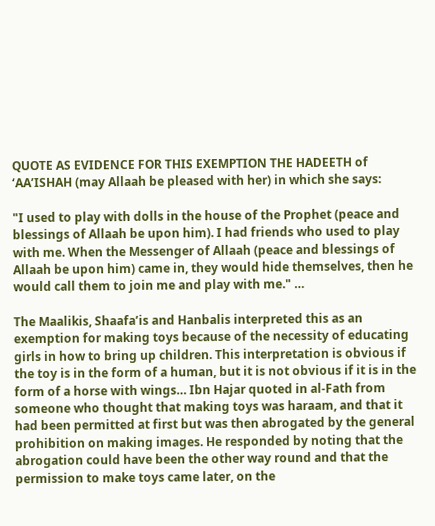QUOTE AS EVIDENCE FOR THIS EXEMPTION THE HADEETH of ‘AA’ISHAH (may Allaah be pleased with her) in which she says:

"I used to play with dolls in the house of the Prophet (peace and blessings of Allaah be upon him). I had friends who used to play with me. When the Messenger of Allaah (peace and blessings of Allaah be upon him) came in, they would hide themselves, then he would call them to join me and play with me." …

The Maalikis, Shaafa’is and Hanbalis interpreted this as an exemption for making toys because of the necessity of educating girls in how to bring up children. This interpretation is obvious if the toy is in the form of a human, but it is not obvious if it is in the form of a horse with wings… Ibn Hajar quoted in al-Fath from someone who thought that making toys was haraam, and that it had been permitted at first but was then abrogated by the general prohibition on making images. He responded by noting that the abrogation could have been the other way round and that the permission to make toys came later, on the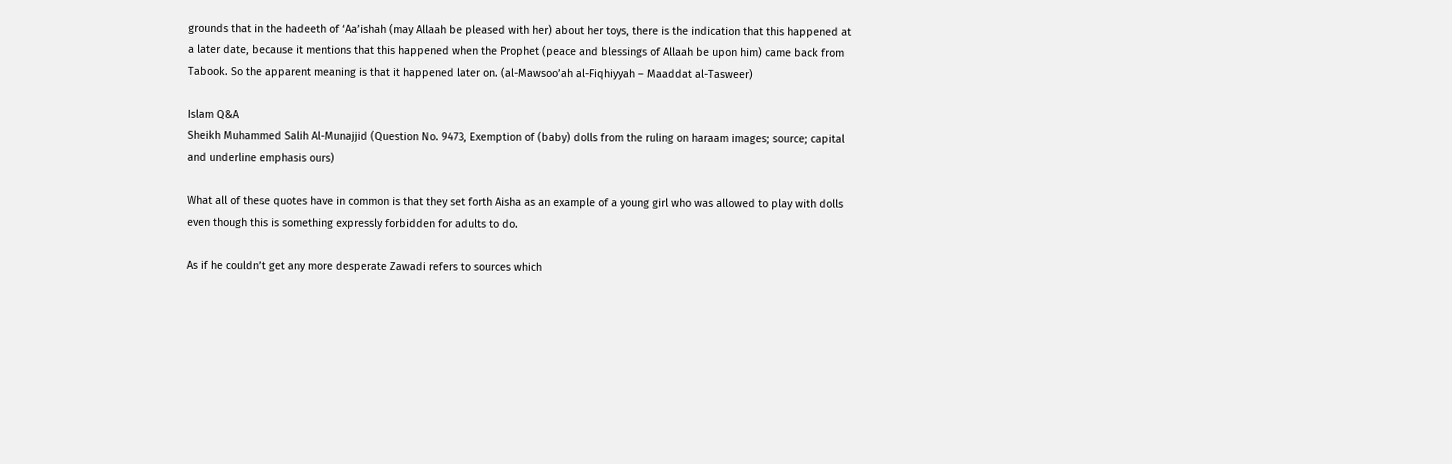grounds that in the hadeeth of ‘Aa’ishah (may Allaah be pleased with her) about her toys, there is the indication that this happened at a later date, because it mentions that this happened when the Prophet (peace and blessings of Allaah be upon him) came back from Tabook. So the apparent meaning is that it happened later on. (al-Mawsoo’ah al-Fiqhiyyah – Maaddat al-Tasweer)

Islam Q&A
Sheikh Muhammed Salih Al-Munajjid (Question No. 9473, Exemption of (baby) dolls from the ruling on haraam images; source; capital and underline emphasis ours)

What all of these quotes have in common is that they set forth Aisha as an example of a young girl who was allowed to play with dolls even though this is something expressly forbidden for adults to do.

As if he couldn’t get any more desperate Zawadi refers to sources which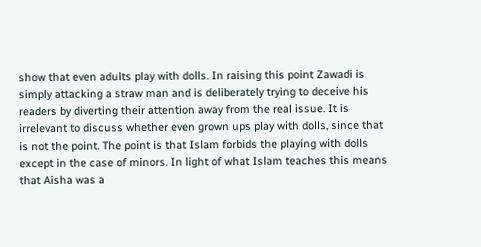show that even adults play with dolls. In raising this point Zawadi is simply attacking a straw man and is deliberately trying to deceive his readers by diverting their attention away from the real issue. It is irrelevant to discuss whether even grown ups play with dolls, since that is not the point. The point is that Islam forbids the playing with dolls except in the case of minors. In light of what Islam teaches this means that Aisha was a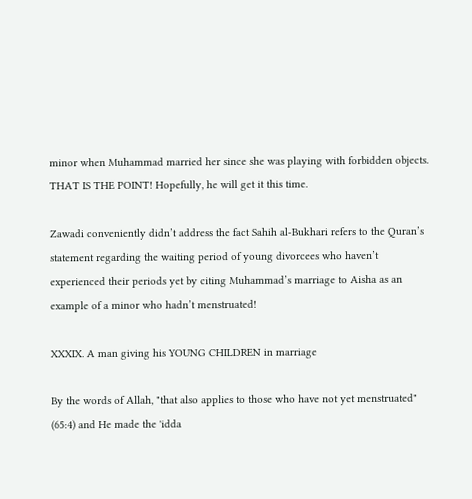minor when Muhammad married her since she was playing with forbidden objects. THAT IS THE POINT! Hopefully, he will get it this time.

Zawadi conveniently didn’t address the fact Sahih al-Bukhari refers to the Quran’s statement regarding the waiting period of young divorcees who haven’t experienced their periods yet by citing Muhammad’s marriage to Aisha as an example of a minor who hadn’t menstruated!

XXXIX. A man giving his YOUNG CHILDREN in marriage

By the words of Allah, "that also applies to those who have not yet menstruated" (65:4) and He made the 'idda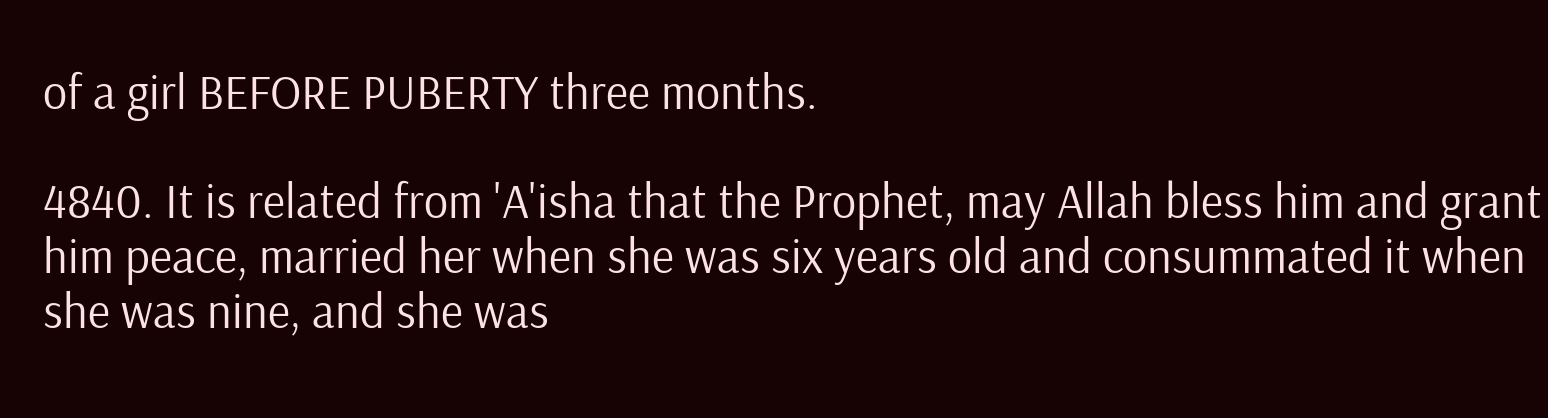of a girl BEFORE PUBERTY three months.

4840. It is related from 'A'isha that the Prophet, may Allah bless him and grant him peace, married her when she was six years old and consummated it when she was nine, and she was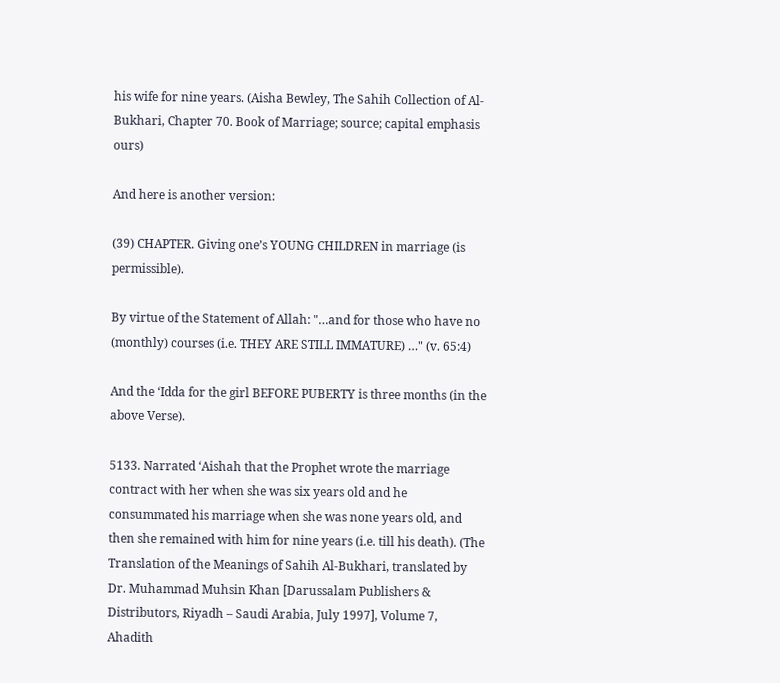his wife for nine years. (Aisha Bewley, The Sahih Collection of Al-Bukhari, Chapter 70. Book of Marriage; source; capital emphasis ours)

And here is another version:

(39) CHAPTER. Giving one’s YOUNG CHILDREN in marriage (is permissible).

By virtue of the Statement of Allah: "…and for those who have no (monthly) courses (i.e. THEY ARE STILL IMMATURE) …" (v. 65:4)

And the ‘Idda for the girl BEFORE PUBERTY is three months (in the above Verse).

5133. Narrated ‘Aishah that the Prophet wrote the marriage contract with her when she was six years old and he consummated his marriage when she was none years old, and then she remained with him for nine years (i.e. till his death). (The Translation of the Meanings of Sahih Al-Bukhari, translated by Dr. Muhammad Muhsin Khan [Darussalam Publishers & Distributors, Riyadh – Saudi Arabia, July 1997], Volume 7, Ahadith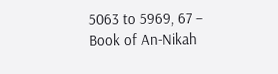5063 to 5969, 67 – Book of An-Nikah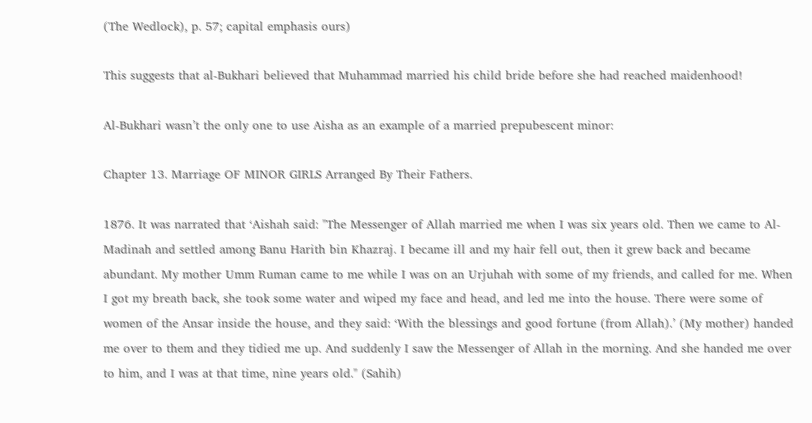(The Wedlock), p. 57; capital emphasis ours)

This suggests that al-Bukhari believed that Muhammad married his child bride before she had reached maidenhood!

Al-Bukhari wasn’t the only one to use Aisha as an example of a married prepubescent minor:

Chapter 13. Marriage OF MINOR GIRLS Arranged By Their Fathers.

1876. It was narrated that ‘Aishah said: "The Messenger of Allah married me when I was six years old. Then we came to Al-Madinah and settled among Banu Harith bin Khazraj. I became ill and my hair fell out, then it grew back and became abundant. My mother Umm Ruman came to me while I was on an Urjuhah with some of my friends, and called for me. When I got my breath back, she took some water and wiped my face and head, and led me into the house. There were some of women of the Ansar inside the house, and they said: ‘With the blessings and good fortune (from Allah).’ (My mother) handed me over to them and they tidied me up. And suddenly I saw the Messenger of Allah in the morning. And she handed me over to him, and I was at that time, nine years old." (Sahih)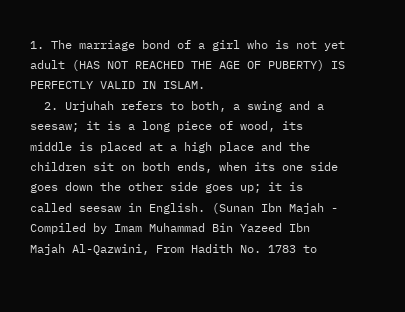1. The marriage bond of a girl who is not yet adult (HAS NOT REACHED THE AGE OF PUBERTY) IS PERFECTLY VALID IN ISLAM.
  2. Urjuhah refers to both, a swing and a seesaw; it is a long piece of wood, its middle is placed at a high place and the children sit on both ends, when its one side goes down the other side goes up; it is called seesaw in English. (Sunan Ibn Majah - Compiled by Imam Muhammad Bin Yazeed Ibn Majah Al-Qazwini, From Hadith No. 1783 to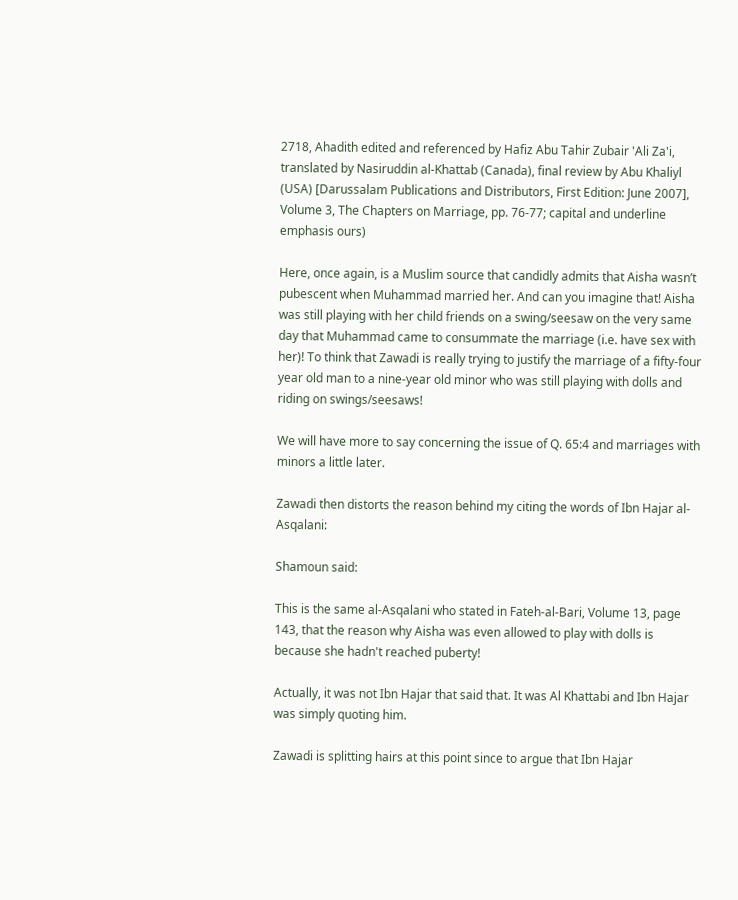2718, Ahadith edited and referenced by Hafiz Abu Tahir Zubair 'Ali Za'i, translated by Nasiruddin al-Khattab (Canada), final review by Abu Khaliyl (USA) [Darussalam Publications and Distributors, First Edition: June 2007], Volume 3, The Chapters on Marriage, pp. 76-77; capital and underline emphasis ours)

Here, once again, is a Muslim source that candidly admits that Aisha wasn’t pubescent when Muhammad married her. And can you imagine that! Aisha was still playing with her child friends on a swing/seesaw on the very same day that Muhammad came to consummate the marriage (i.e. have sex with her)! To think that Zawadi is really trying to justify the marriage of a fifty-four year old man to a nine-year old minor who was still playing with dolls and riding on swings/seesaws!

We will have more to say concerning the issue of Q. 65:4 and marriages with minors a little later.

Zawadi then distorts the reason behind my citing the words of Ibn Hajar al-Asqalani:

Shamoun said:

This is the same al-Asqalani who stated in Fateh-al-Bari, Volume 13, page 143, that the reason why Aisha was even allowed to play with dolls is because she hadn't reached puberty!

Actually, it was not Ibn Hajar that said that. It was Al Khattabi and Ibn Hajar was simply quoting him.

Zawadi is splitting hairs at this point since to argue that Ibn Hajar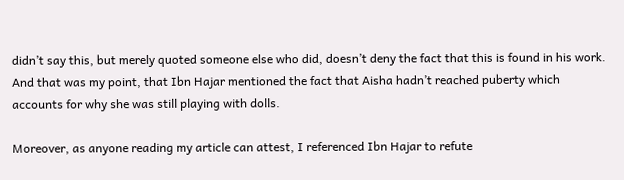didn’t say this, but merely quoted someone else who did, doesn’t deny the fact that this is found in his work. And that was my point, that Ibn Hajar mentioned the fact that Aisha hadn’t reached puberty which accounts for why she was still playing with dolls.

Moreover, as anyone reading my article can attest, I referenced Ibn Hajar to refute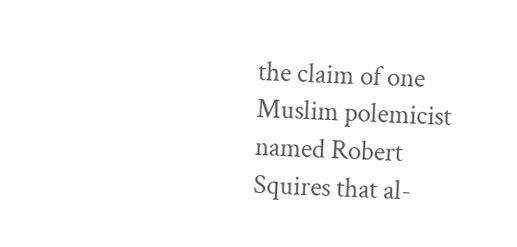the claim of one Muslim polemicist named Robert Squires that al-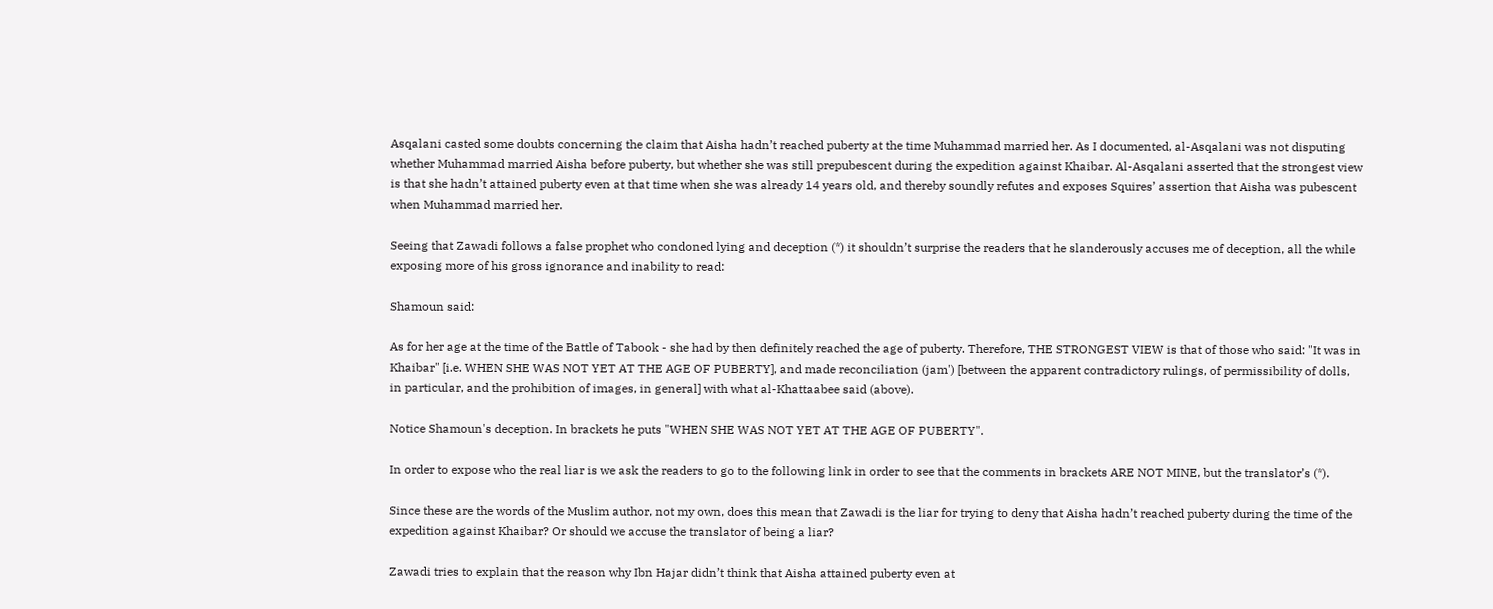Asqalani casted some doubts concerning the claim that Aisha hadn’t reached puberty at the time Muhammad married her. As I documented, al-Asqalani was not disputing whether Muhammad married Aisha before puberty, but whether she was still prepubescent during the expedition against Khaibar. Al-Asqalani asserted that the strongest view is that she hadn’t attained puberty even at that time when she was already 14 years old, and thereby soundly refutes and exposes Squires’ assertion that Aisha was pubescent when Muhammad married her.

Seeing that Zawadi follows a false prophet who condoned lying and deception (*) it shouldn’t surprise the readers that he slanderously accuses me of deception, all the while exposing more of his gross ignorance and inability to read:

Shamoun said:

As for her age at the time of the Battle of Tabook - she had by then definitely reached the age of puberty. Therefore, THE STRONGEST VIEW is that of those who said: "It was in Khaibar" [i.e. WHEN SHE WAS NOT YET AT THE AGE OF PUBERTY], and made reconciliation (jam') [between the apparent contradictory rulings, of permissibility of dolls, in particular, and the prohibition of images, in general] with what al-Khattaabee said (above).

Notice Shamoun's deception. In brackets he puts "WHEN SHE WAS NOT YET AT THE AGE OF PUBERTY".

In order to expose who the real liar is we ask the readers to go to the following link in order to see that the comments in brackets ARE NOT MINE, but the translator’s (*).

Since these are the words of the Muslim author, not my own, does this mean that Zawadi is the liar for trying to deny that Aisha hadn’t reached puberty during the time of the expedition against Khaibar? Or should we accuse the translator of being a liar?

Zawadi tries to explain that the reason why Ibn Hajar didn’t think that Aisha attained puberty even at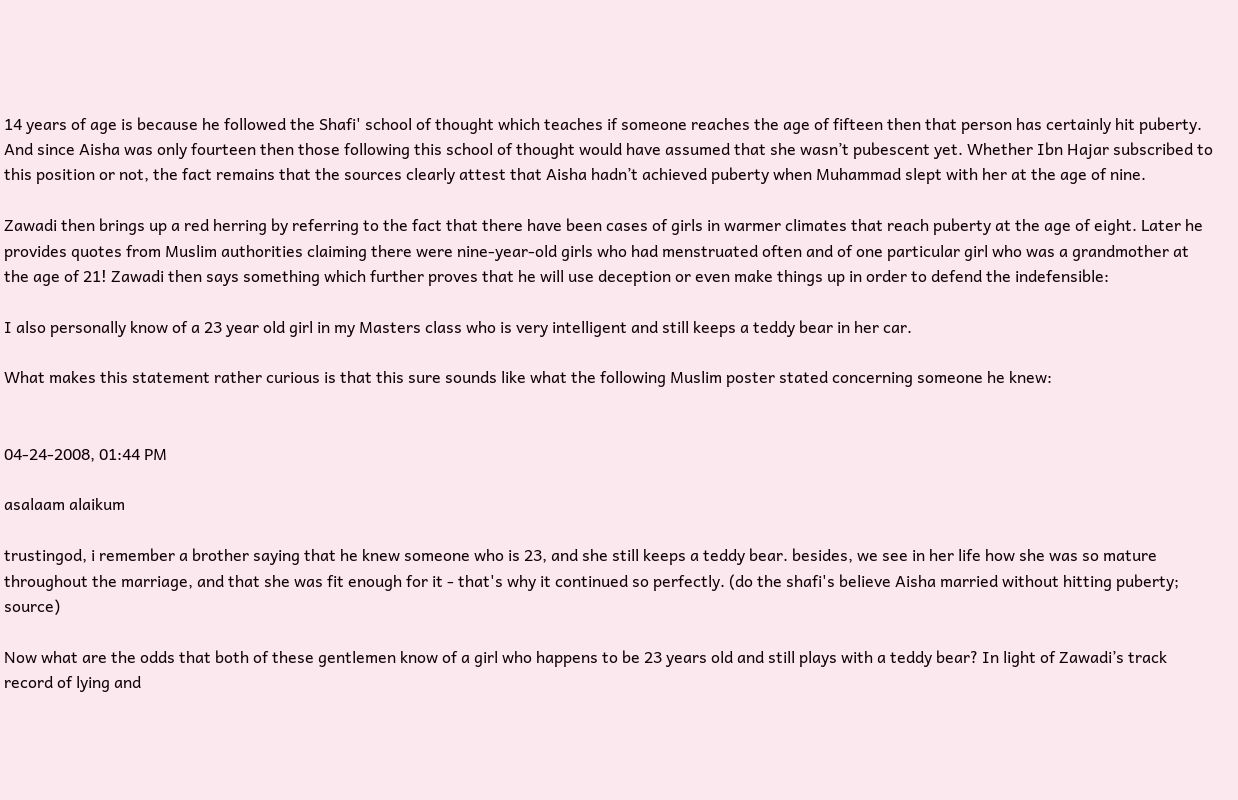14 years of age is because he followed the Shafi' school of thought which teaches if someone reaches the age of fifteen then that person has certainly hit puberty. And since Aisha was only fourteen then those following this school of thought would have assumed that she wasn’t pubescent yet. Whether Ibn Hajar subscribed to this position or not, the fact remains that the sources clearly attest that Aisha hadn’t achieved puberty when Muhammad slept with her at the age of nine.

Zawadi then brings up a red herring by referring to the fact that there have been cases of girls in warmer climates that reach puberty at the age of eight. Later he provides quotes from Muslim authorities claiming there were nine-year-old girls who had menstruated often and of one particular girl who was a grandmother at the age of 21! Zawadi then says something which further proves that he will use deception or even make things up in order to defend the indefensible:

I also personally know of a 23 year old girl in my Masters class who is very intelligent and still keeps a teddy bear in her car.

What makes this statement rather curious is that this sure sounds like what the following Muslim poster stated concerning someone he knew:


04-24-2008, 01:44 PM

asalaam alaikum

trustingod, i remember a brother saying that he knew someone who is 23, and she still keeps a teddy bear. besides, we see in her life how she was so mature throughout the marriage, and that she was fit enough for it - that's why it continued so perfectly. (do the shafi's believe Aisha married without hitting puberty; source)

Now what are the odds that both of these gentlemen know of a girl who happens to be 23 years old and still plays with a teddy bear? In light of Zawadi’s track record of lying and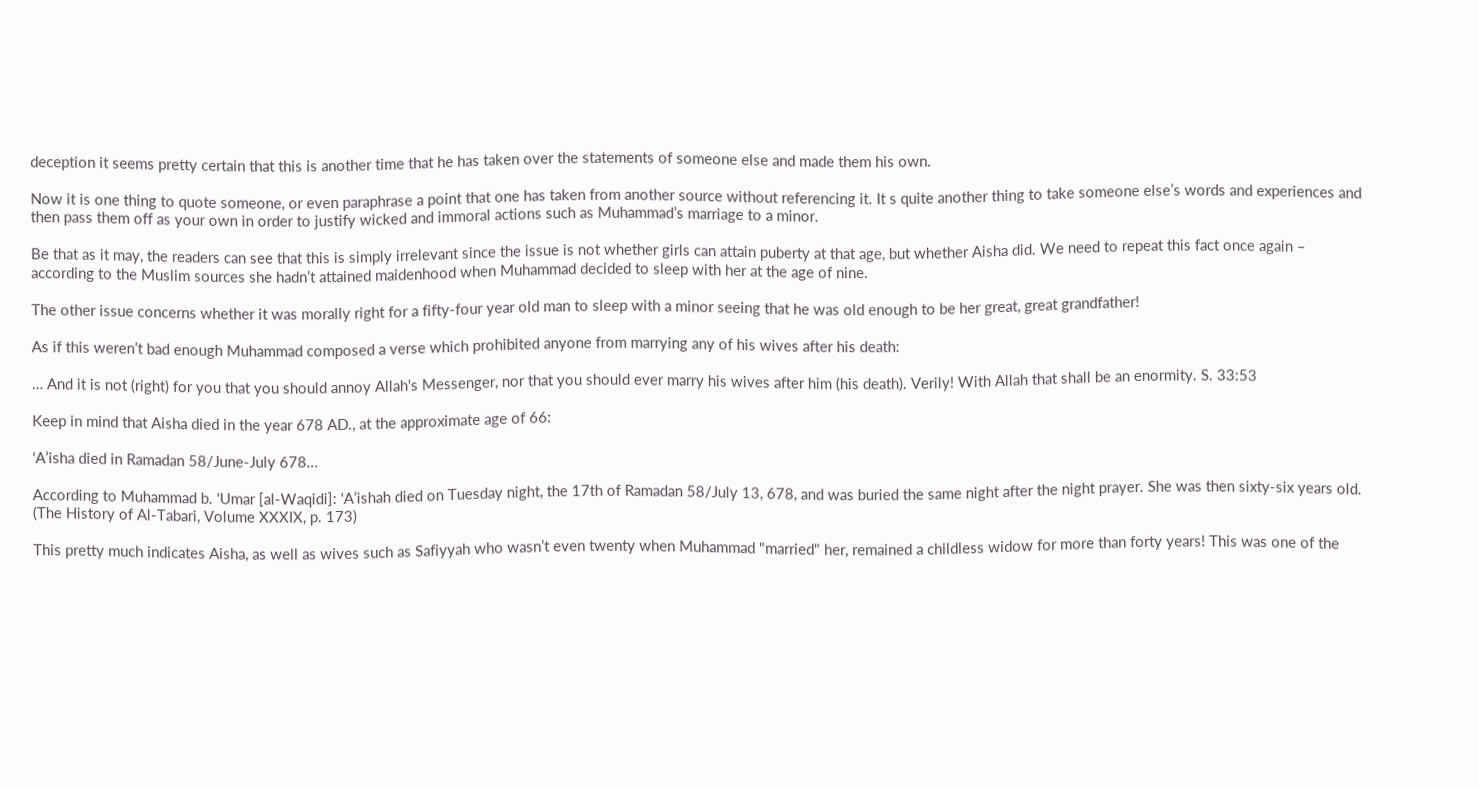deception it seems pretty certain that this is another time that he has taken over the statements of someone else and made them his own.

Now it is one thing to quote someone, or even paraphrase a point that one has taken from another source without referencing it. It s quite another thing to take someone else’s words and experiences and then pass them off as your own in order to justify wicked and immoral actions such as Muhammad’s marriage to a minor.

Be that as it may, the readers can see that this is simply irrelevant since the issue is not whether girls can attain puberty at that age, but whether Aisha did. We need to repeat this fact once again – according to the Muslim sources she hadn’t attained maidenhood when Muhammad decided to sleep with her at the age of nine.

The other issue concerns whether it was morally right for a fifty-four year old man to sleep with a minor seeing that he was old enough to be her great, great grandfather!

As if this weren’t bad enough Muhammad composed a verse which prohibited anyone from marrying any of his wives after his death:

… And it is not (right) for you that you should annoy Allah's Messenger, nor that you should ever marry his wives after him (his death). Verily! With Allah that shall be an enormity. S. 33:53

Keep in mind that Aisha died in the year 678 AD., at the approximate age of 66:

‘A’isha died in Ramadan 58/June-July 678…

According to Muhammad b. ‘Umar [al-Waqidi]: ‘A’ishah died on Tuesday night, the 17th of Ramadan 58/July 13, 678, and was buried the same night after the night prayer. She was then sixty-six years old. (The History of Al-Tabari, Volume XXXIX, p. 173)

This pretty much indicates Aisha, as well as wives such as Safiyyah who wasn’t even twenty when Muhammad "married" her, remained a childless widow for more than forty years! This was one of the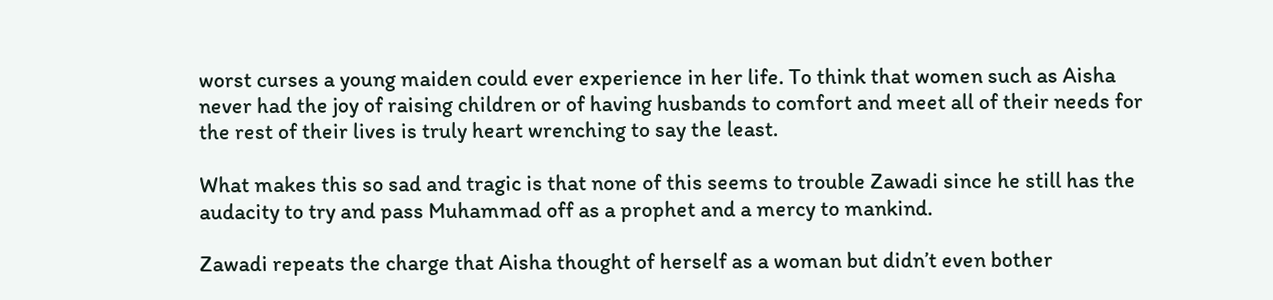worst curses a young maiden could ever experience in her life. To think that women such as Aisha never had the joy of raising children or of having husbands to comfort and meet all of their needs for the rest of their lives is truly heart wrenching to say the least.

What makes this so sad and tragic is that none of this seems to trouble Zawadi since he still has the audacity to try and pass Muhammad off as a prophet and a mercy to mankind.

Zawadi repeats the charge that Aisha thought of herself as a woman but didn’t even bother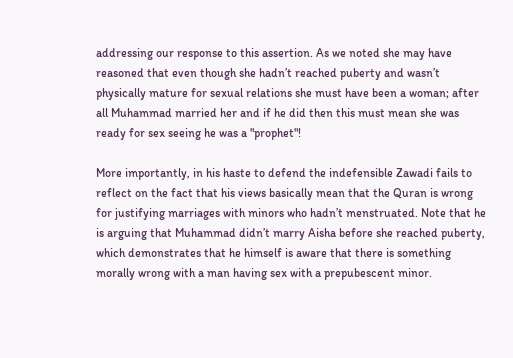addressing our response to this assertion. As we noted she may have reasoned that even though she hadn’t reached puberty and wasn’t physically mature for sexual relations she must have been a woman; after all Muhammad married her and if he did then this must mean she was ready for sex seeing he was a "prophet"!

More importantly, in his haste to defend the indefensible Zawadi fails to reflect on the fact that his views basically mean that the Quran is wrong for justifying marriages with minors who hadn’t menstruated. Note that he is arguing that Muhammad didn’t marry Aisha before she reached puberty, which demonstrates that he himself is aware that there is something morally wrong with a man having sex with a prepubescent minor.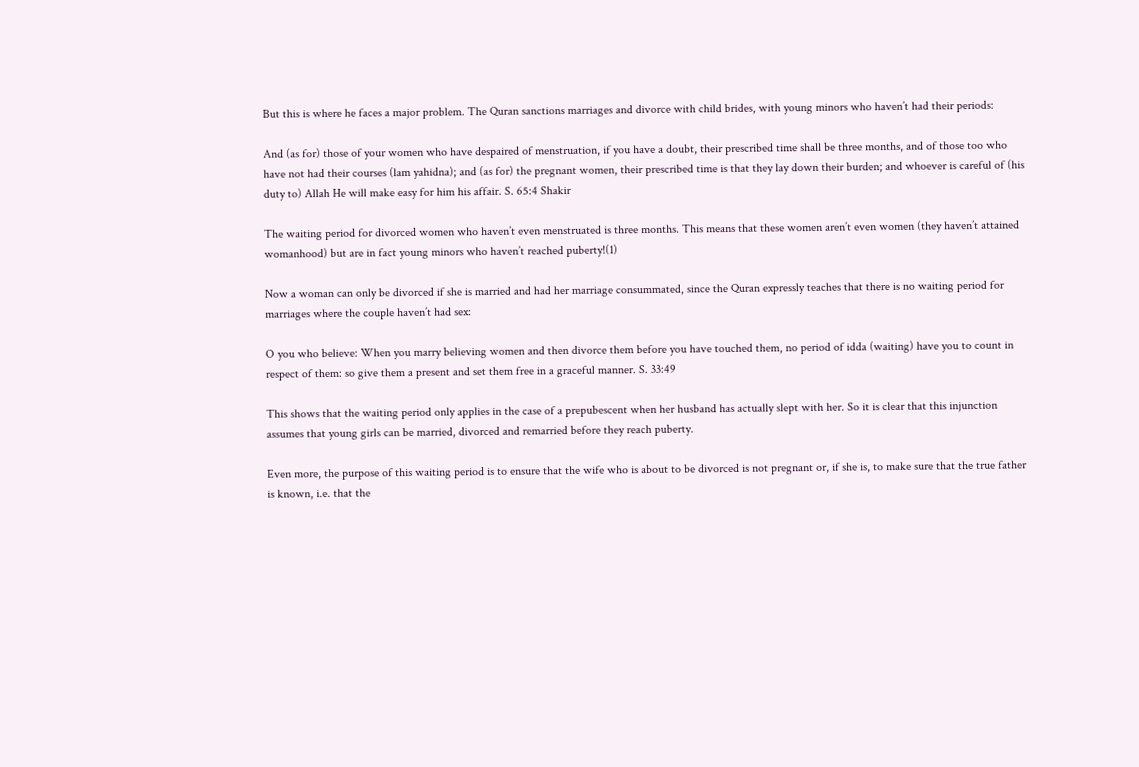But this is where he faces a major problem. The Quran sanctions marriages and divorce with child brides, with young minors who haven’t had their periods:

And (as for) those of your women who have despaired of menstruation, if you have a doubt, their prescribed time shall be three months, and of those too who have not had their courses (lam yahidna); and (as for) the pregnant women, their prescribed time is that they lay down their burden; and whoever is careful of (his duty to) Allah He will make easy for him his affair. S. 65:4 Shakir

The waiting period for divorced women who haven’t even menstruated is three months. This means that these women aren’t even women (they haven’t attained womanhood) but are in fact young minors who haven’t reached puberty!(1)

Now a woman can only be divorced if she is married and had her marriage consummated, since the Quran expressly teaches that there is no waiting period for marriages where the couple haven’t had sex:

O you who believe: When you marry believing women and then divorce them before you have touched them, no period of idda (waiting) have you to count in respect of them: so give them a present and set them free in a graceful manner. S. 33:49

This shows that the waiting period only applies in the case of a prepubescent when her husband has actually slept with her. So it is clear that this injunction assumes that young girls can be married, divorced and remarried before they reach puberty.

Even more, the purpose of this waiting period is to ensure that the wife who is about to be divorced is not pregnant or, if she is, to make sure that the true father is known, i.e. that the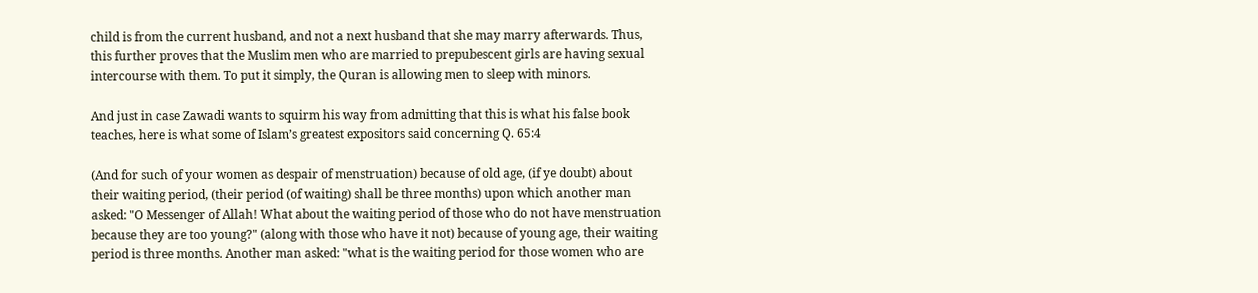child is from the current husband, and not a next husband that she may marry afterwards. Thus, this further proves that the Muslim men who are married to prepubescent girls are having sexual intercourse with them. To put it simply, the Quran is allowing men to sleep with minors.

And just in case Zawadi wants to squirm his way from admitting that this is what his false book teaches, here is what some of Islam’s greatest expositors said concerning Q. 65:4

(And for such of your women as despair of menstruation) because of old age, (if ye doubt) about their waiting period, (their period (of waiting) shall be three months) upon which another man asked: "O Messenger of Allah! What about the waiting period of those who do not have menstruation because they are too young?" (along with those who have it not) because of young age, their waiting period is three months. Another man asked: "what is the waiting period for those women who are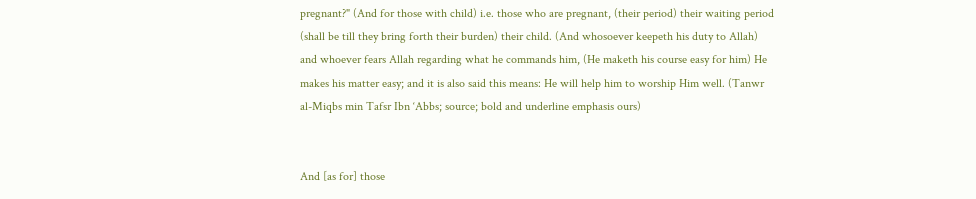pregnant?" (And for those with child) i.e. those who are pregnant, (their period) their waiting period (shall be till they bring forth their burden) their child. (And whosoever keepeth his duty to Allah) and whoever fears Allah regarding what he commands him, (He maketh his course easy for him) He makes his matter easy; and it is also said this means: He will help him to worship Him well. (Tanwr al-Miqbs min Tafsr Ibn ‘Abbs; source; bold and underline emphasis ours)


And [as for] those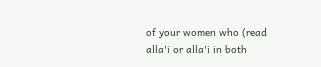of your women who (read alla'i or alla'i in both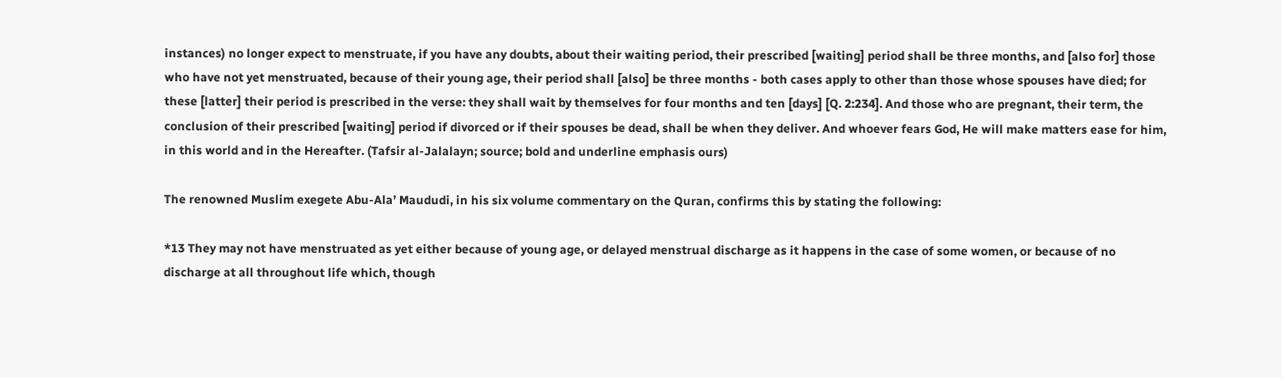instances) no longer expect to menstruate, if you have any doubts, about their waiting period, their prescribed [waiting] period shall be three months, and [also for] those who have not yet menstruated, because of their young age, their period shall [also] be three months - both cases apply to other than those whose spouses have died; for these [latter] their period is prescribed in the verse: they shall wait by themselves for four months and ten [days] [Q. 2:234]. And those who are pregnant, their term, the conclusion of their prescribed [waiting] period if divorced or if their spouses be dead, shall be when they deliver. And whoever fears God, He will make matters ease for him, in this world and in the Hereafter. (Tafsir al-Jalalayn; source; bold and underline emphasis ours)

The renowned Muslim exegete Abu-Ala’ Maududi, in his six volume commentary on the Quran, confirms this by stating the following:

*13 They may not have menstruated as yet either because of young age, or delayed menstrual discharge as it happens in the case of some women, or because of no discharge at all throughout life which, though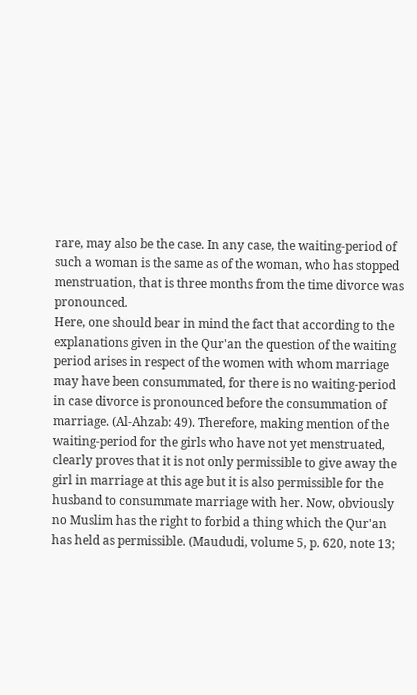rare, may also be the case. In any case, the waiting-period of such a woman is the same as of the woman, who has stopped menstruation, that is three months from the time divorce was pronounced.
Here, one should bear in mind the fact that according to the explanations given in the Qur'an the question of the waiting period arises in respect of the women with whom marriage may have been consummated, for there is no waiting-period in case divorce is pronounced before the consummation of marriage. (Al-Ahzab: 49). Therefore, making mention of the waiting-period for the girls who have not yet menstruated, clearly proves that it is not only permissible to give away the girl in marriage at this age but it is also permissible for the husband to consummate marriage with her. Now, obviously no Muslim has the right to forbid a thing which the Qur'an has held as permissible. (Maududi, volume 5, p. 620, note 13;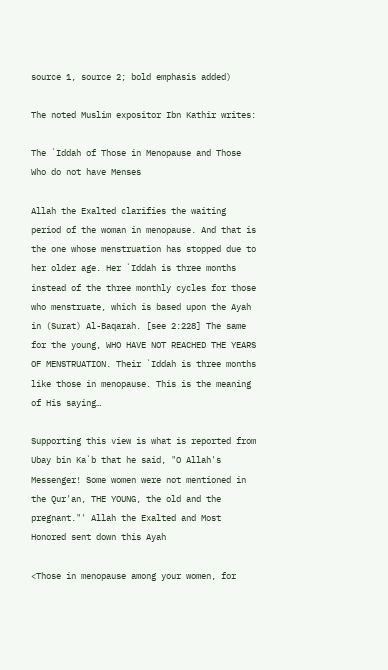source 1, source 2; bold emphasis added)

The noted Muslim expositor Ibn Kathir writes:

The `Iddah of Those in Menopause and Those Who do not have Menses

Allah the Exalted clarifies the waiting period of the woman in menopause. And that is the one whose menstruation has stopped due to her older age. Her `Iddah is three months instead of the three monthly cycles for those who menstruate, which is based upon the Ayah in (Surat) Al-Baqarah. [see 2:228] The same for the young, WHO HAVE NOT REACHED THE YEARS OF MENSTRUATION. Their `Iddah is three months like those in menopause. This is the meaning of His saying…

Supporting this view is what is reported from Ubay bin Ka`b that he said, "O Allah's Messenger! Some women were not mentioned in the Qur'an, THE YOUNG, the old and the pregnant."' Allah the Exalted and Most Honored sent down this Ayah

<Those in menopause among your women, for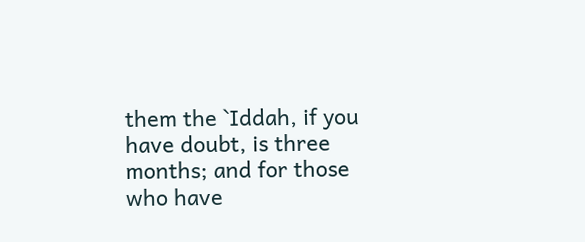them the `Iddah, if you have doubt, is three months; and for those who have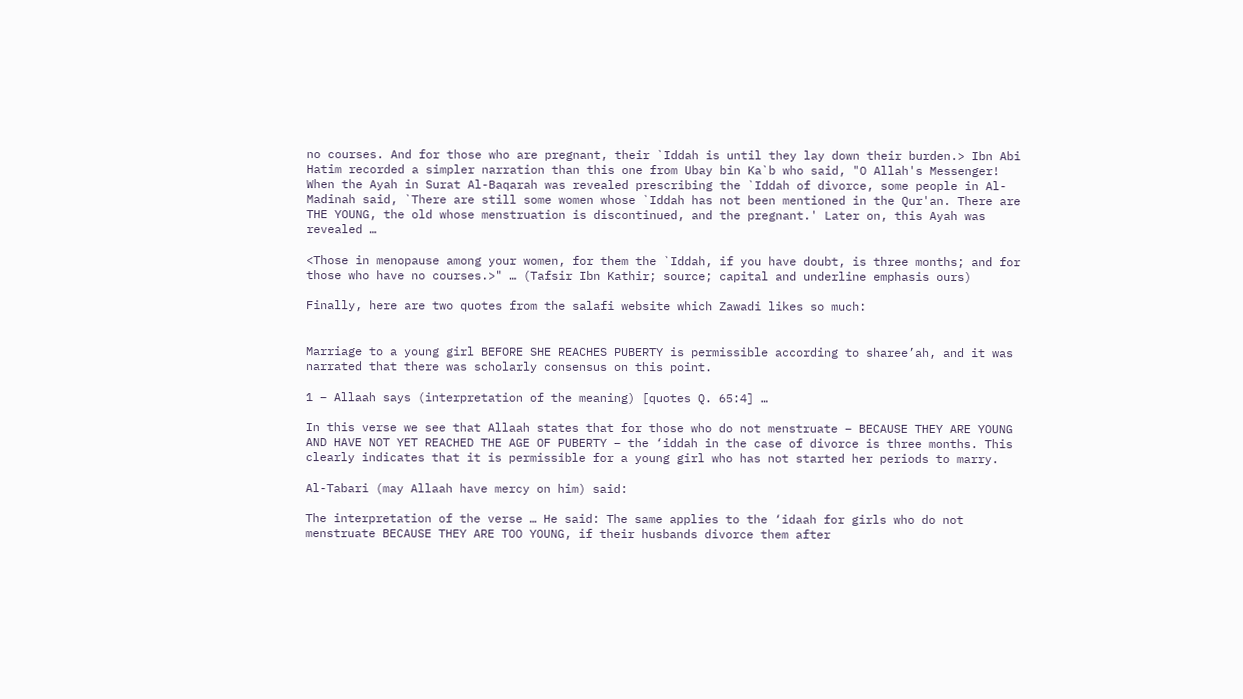no courses. And for those who are pregnant, their `Iddah is until they lay down their burden.> Ibn Abi Hatim recorded a simpler narration than this one from Ubay bin Ka`b who said, "O Allah's Messenger! When the Ayah in Surat Al-Baqarah was revealed prescribing the `Iddah of divorce, some people in Al-Madinah said, `There are still some women whose `Iddah has not been mentioned in the Qur'an. There are THE YOUNG, the old whose menstruation is discontinued, and the pregnant.' Later on, this Ayah was revealed …

<Those in menopause among your women, for them the `Iddah, if you have doubt, is three months; and for those who have no courses.>" … (Tafsir Ibn Kathir; source; capital and underline emphasis ours)

Finally, here are two quotes from the salafi website which Zawadi likes so much:


Marriage to a young girl BEFORE SHE REACHES PUBERTY is permissible according to sharee’ah, and it was narrated that there was scholarly consensus on this point.

1 – Allaah says (interpretation of the meaning) [quotes Q. 65:4] …

In this verse we see that Allaah states that for those who do not menstruate – BECAUSE THEY ARE YOUNG AND HAVE NOT YET REACHED THE AGE OF PUBERTY – the ‘iddah in the case of divorce is three months. This clearly indicates that it is permissible for a young girl who has not started her periods to marry.

Al-Tabari (may Allaah have mercy on him) said:

The interpretation of the verse … He said: The same applies to the ‘idaah for girls who do not menstruate BECAUSE THEY ARE TOO YOUNG, if their husbands divorce them after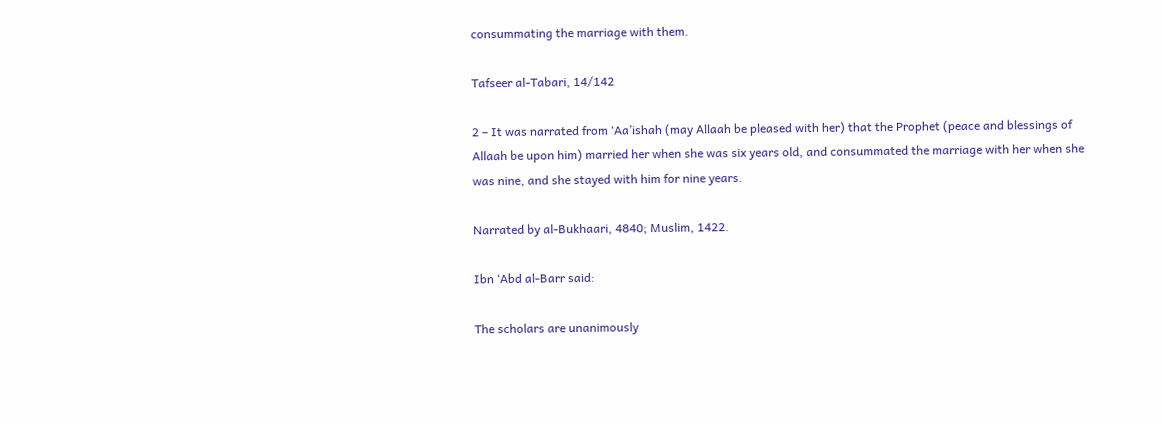consummating the marriage with them.

Tafseer al-Tabari, 14/142

2 – It was narrated from ‘Aa’ishah (may Allaah be pleased with her) that the Prophet (peace and blessings of Allaah be upon him) married her when she was six years old, and consummated the marriage with her when she was nine, and she stayed with him for nine years.

Narrated by al-Bukhaari, 4840; Muslim, 1422.

Ibn ‘Abd al-Barr said:

The scholars are unanimously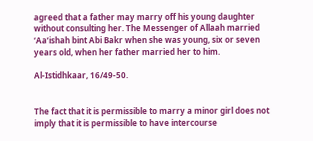agreed that a father may marry off his young daughter without consulting her. The Messenger of Allaah married ‘Aa’ishah bint Abi Bakr when she was young, six or seven years old, when her father married her to him.

Al-Istidhkaar, 16/49-50.


The fact that it is permissible to marry a minor girl does not imply that it is permissible to have intercourse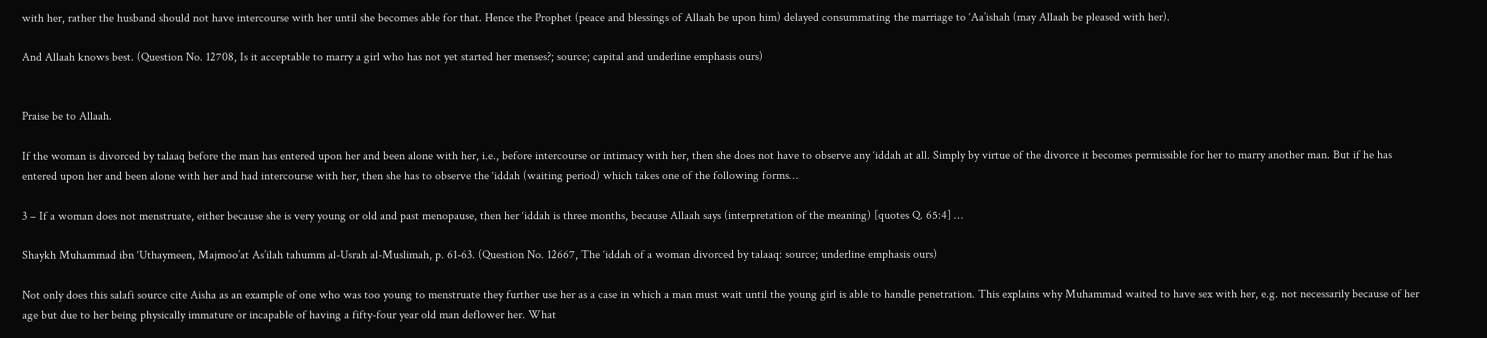with her, rather the husband should not have intercourse with her until she becomes able for that. Hence the Prophet (peace and blessings of Allaah be upon him) delayed consummating the marriage to ‘Aa’ishah (may Allaah be pleased with her).

And Allaah knows best. (Question No. 12708, Is it acceptable to marry a girl who has not yet started her menses?; source; capital and underline emphasis ours)


Praise be to Allaah.

If the woman is divorced by talaaq before the man has entered upon her and been alone with her, i.e., before intercourse or intimacy with her, then she does not have to observe any ‘iddah at all. Simply by virtue of the divorce it becomes permissible for her to marry another man. But if he has entered upon her and been alone with her and had intercourse with her, then she has to observe the ‘iddah (waiting period) which takes one of the following forms…

3 – If a woman does not menstruate, either because she is very young or old and past menopause, then her ‘iddah is three months, because Allaah says (interpretation of the meaning) [quotes Q. 65:4] …

Shaykh Muhammad ibn ‘Uthaymeen, Majmoo’at As’ilah tahumm al-Usrah al-Muslimah, p. 61-63. (Question No. 12667, The ‘iddah of a woman divorced by talaaq: source; underline emphasis ours)

Not only does this salafi source cite Aisha as an example of one who was too young to menstruate they further use her as a case in which a man must wait until the young girl is able to handle penetration. This explains why Muhammad waited to have sex with her, e.g. not necessarily because of her age but due to her being physically immature or incapable of having a fifty-four year old man deflower her. What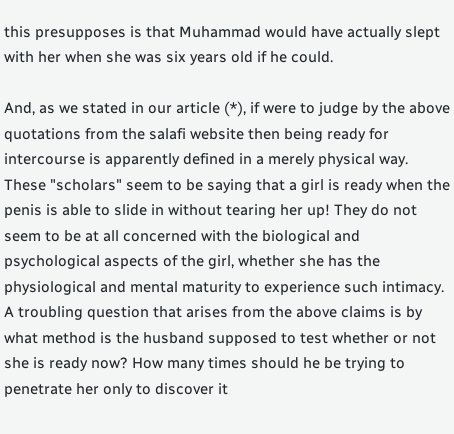this presupposes is that Muhammad would have actually slept with her when she was six years old if he could.

And, as we stated in our article (*), if were to judge by the above quotations from the salafi website then being ready for intercourse is apparently defined in a merely physical way. These "scholars" seem to be saying that a girl is ready when the penis is able to slide in without tearing her up! They do not seem to be at all concerned with the biological and psychological aspects of the girl, whether she has the physiological and mental maturity to experience such intimacy. A troubling question that arises from the above claims is by what method is the husband supposed to test whether or not she is ready now? How many times should he be trying to penetrate her only to discover it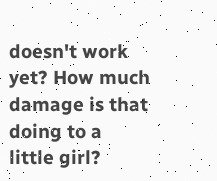doesn't work yet? How much damage is that doing to a little girl?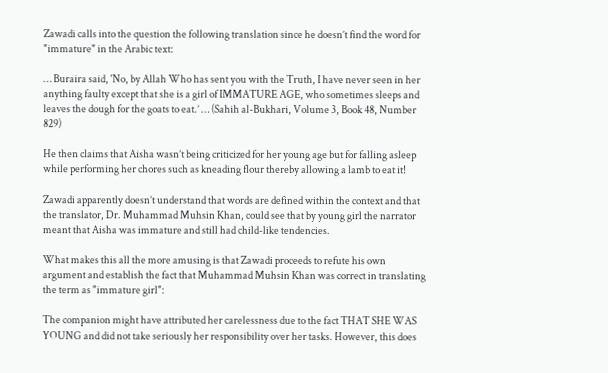Zawadi calls into the question the following translation since he doesn’t find the word for "immature" in the Arabic text:

… Buraira said, 'No, by Allah Who has sent you with the Truth, I have never seen in her anything faulty except that she is a girl of IMMATURE AGE, who sometimes sleeps and leaves the dough for the goats to eat.’ … (Sahih al-Bukhari, Volume 3, Book 48, Number 829)

He then claims that Aisha wasn’t being criticized for her young age but for falling asleep while performing her chores such as kneading flour thereby allowing a lamb to eat it!

Zawadi apparently doesn’t understand that words are defined within the context and that the translator, Dr. Muhammad Muhsin Khan, could see that by young girl the narrator meant that Aisha was immature and still had child-like tendencies.

What makes this all the more amusing is that Zawadi proceeds to refute his own argument and establish the fact that Muhammad Muhsin Khan was correct in translating the term as "immature girl":

The companion might have attributed her carelessness due to the fact THAT SHE WAS YOUNG and did not take seriously her responsibility over her tasks. However, this does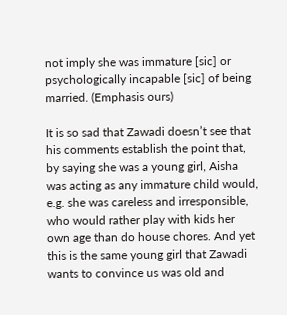not imply she was immature [sic] or psychologically incapable [sic] of being married. (Emphasis ours)

It is so sad that Zawadi doesn’t see that his comments establish the point that, by saying she was a young girl, Aisha was acting as any immature child would, e.g. she was careless and irresponsible, who would rather play with kids her own age than do house chores. And yet this is the same young girl that Zawadi wants to convince us was old and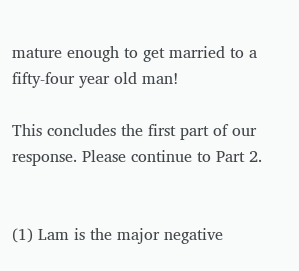mature enough to get married to a fifty-four year old man!

This concludes the first part of our response. Please continue to Part 2.


(1) Lam is the major negative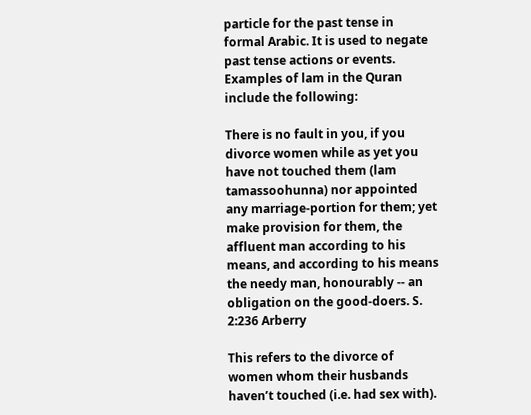particle for the past tense in formal Arabic. It is used to negate past tense actions or events. Examples of lam in the Quran include the following:

There is no fault in you, if you divorce women while as yet you have not touched them (lam tamassoohunna) nor appointed any marriage-portion for them; yet make provision for them, the affluent man according to his means, and according to his means the needy man, honourably -- an obligation on the good-doers. S. 2:236 Arberry

This refers to the divorce of women whom their husbands haven’t touched (i.e. had sex with).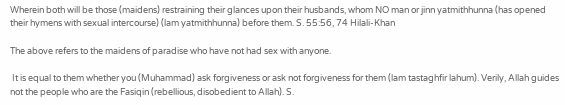Wherein both will be those (maidens) restraining their glances upon their husbands, whom NO man or jinn yatmithhunna (has opened their hymens with sexual intercourse) (lam yatmithhunna) before them. S. 55:56, 74 Hilali-Khan

The above refers to the maidens of paradise who have not had sex with anyone.

 It is equal to them whether you (Muhammad) ask forgiveness or ask not forgiveness for them (lam tastaghfir lahum). Verily, Allah guides not the people who are the Fasiqin (rebellious, disobedient to Allah). S.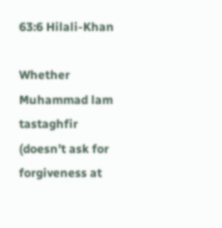63:6 Hilali-Khan

Whether Muhammad lam tastaghfir (doesn’t ask for forgiveness at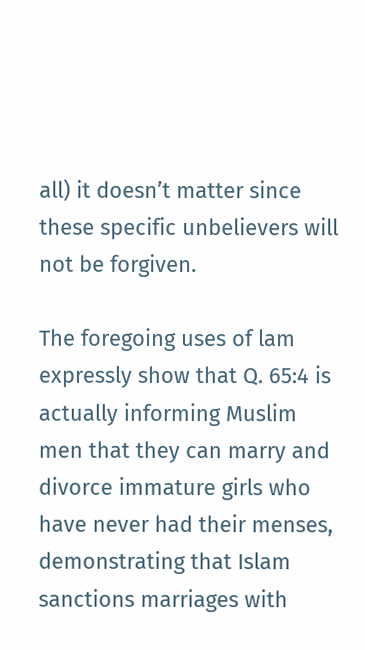all) it doesn’t matter since these specific unbelievers will not be forgiven.

The foregoing uses of lam expressly show that Q. 65:4 is actually informing Muslim men that they can marry and divorce immature girls who have never had their menses, demonstrating that Islam sanctions marriages with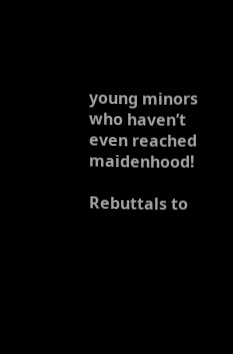young minors who haven’t even reached maidenhood!

Rebuttals to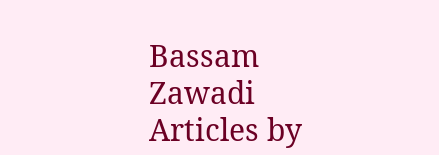Bassam Zawadi
Articles by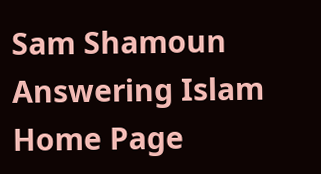Sam Shamoun
Answering Islam Home Page